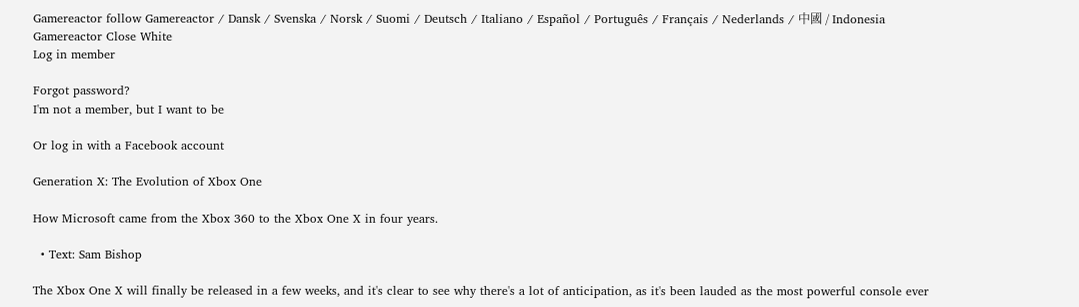Gamereactor follow Gamereactor / Dansk / Svenska / Norsk / Suomi / Deutsch / Italiano / Español / Português / Français / Nederlands / 中國 / Indonesia
Gamereactor Close White
Log in member

Forgot password?
I'm not a member, but I want to be

Or log in with a Facebook account

Generation X: The Evolution of Xbox One

How Microsoft came from the Xbox 360 to the Xbox One X in four years.

  • Text: Sam Bishop

The Xbox One X will finally be released in a few weeks, and it's clear to see why there's a lot of anticipation, as it's been lauded as the most powerful console ever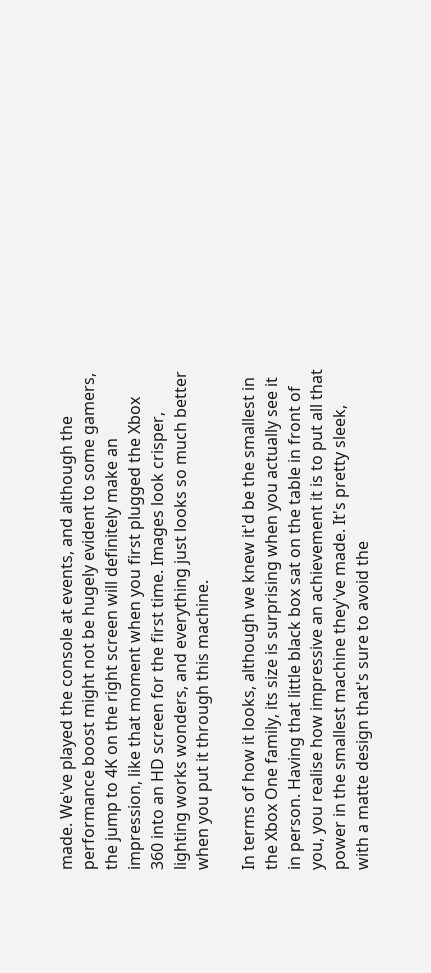made. We've played the console at events, and although the performance boost might not be hugely evident to some gamers, the jump to 4K on the right screen will definitely make an impression, like that moment when you first plugged the Xbox 360 into an HD screen for the first time. Images look crisper, lighting works wonders, and everything just looks so much better when you put it through this machine.

In terms of how it looks, although we knew it'd be the smallest in the Xbox One family, its size is surprising when you actually see it in person. Having that little black box sat on the table in front of you, you realise how impressive an achievement it is to put all that power in the smallest machine they've made. It's pretty sleek, with a matte design that's sure to avoid the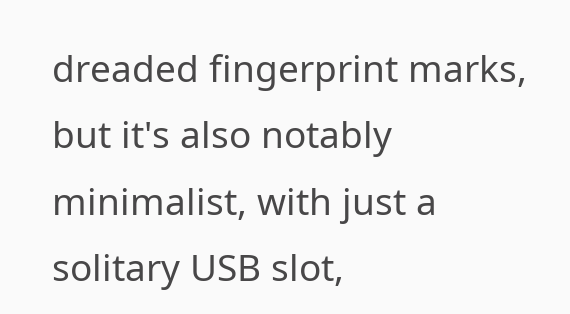dreaded fingerprint marks, but it's also notably minimalist, with just a solitary USB slot,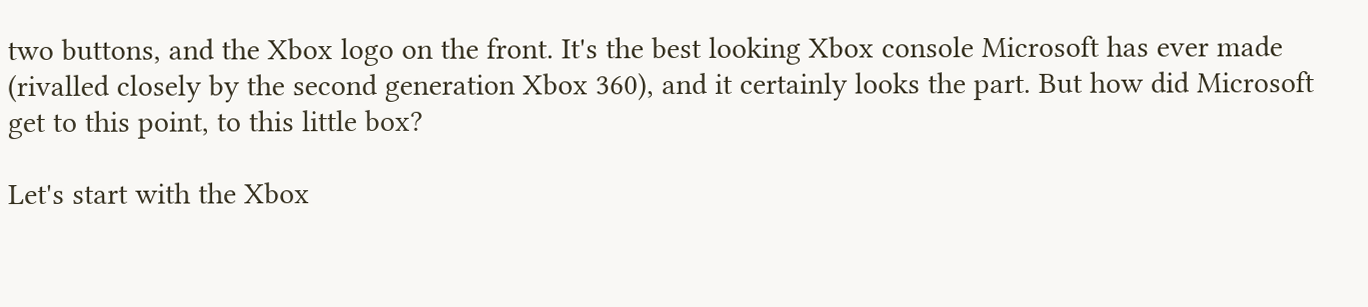two buttons, and the Xbox logo on the front. It's the best looking Xbox console Microsoft has ever made (rivalled closely by the second generation Xbox 360), and it certainly looks the part. But how did Microsoft get to this point, to this little box?

Let's start with the Xbox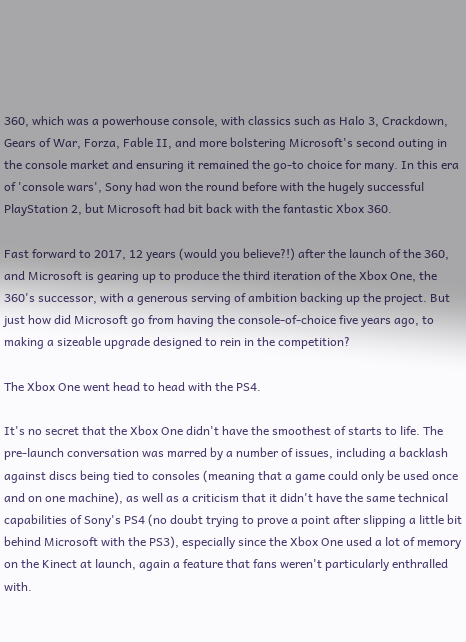360, which was a powerhouse console, with classics such as Halo 3, Crackdown, Gears of War, Forza, Fable II, and more bolstering Microsoft's second outing in the console market and ensuring it remained the go-to choice for many. In this era of 'console wars', Sony had won the round before with the hugely successful PlayStation 2, but Microsoft had bit back with the fantastic Xbox 360.

Fast forward to 2017, 12 years (would you believe?!) after the launch of the 360, and Microsoft is gearing up to produce the third iteration of the Xbox One, the 360's successor, with a generous serving of ambition backing up the project. But just how did Microsoft go from having the console-of-choice five years ago, to making a sizeable upgrade designed to rein in the competition?

The Xbox One went head to head with the PS4.

It's no secret that the Xbox One didn't have the smoothest of starts to life. The pre-launch conversation was marred by a number of issues, including a backlash against discs being tied to consoles (meaning that a game could only be used once and on one machine), as well as a criticism that it didn't have the same technical capabilities of Sony's PS4 (no doubt trying to prove a point after slipping a little bit behind Microsoft with the PS3), especially since the Xbox One used a lot of memory on the Kinect at launch, again a feature that fans weren't particularly enthralled with.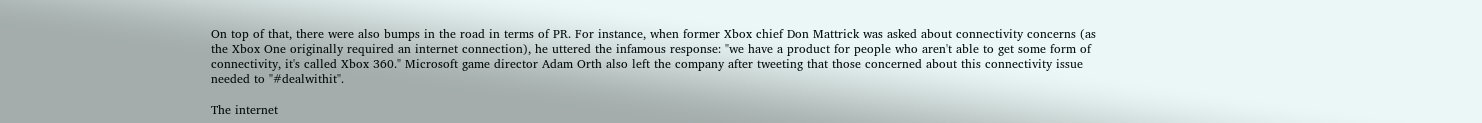On top of that, there were also bumps in the road in terms of PR. For instance, when former Xbox chief Don Mattrick was asked about connectivity concerns (as the Xbox One originally required an internet connection), he uttered the infamous response: "we have a product for people who aren't able to get some form of connectivity, it's called Xbox 360." Microsoft game director Adam Orth also left the company after tweeting that those concerned about this connectivity issue needed to "#dealwithit".

The internet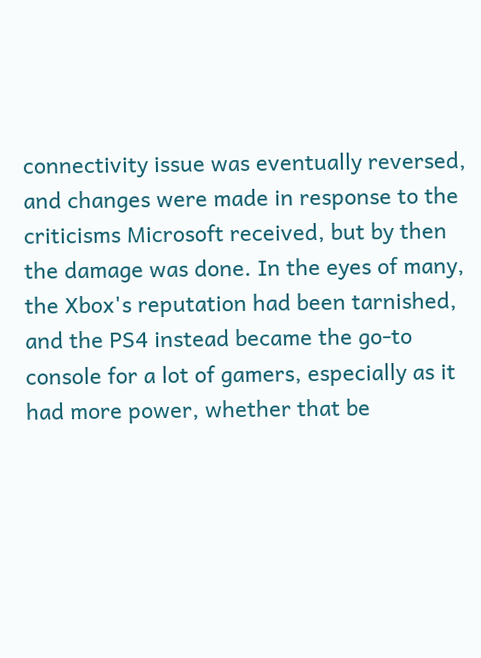connectivity issue was eventually reversed, and changes were made in response to the criticisms Microsoft received, but by then the damage was done. In the eyes of many, the Xbox's reputation had been tarnished, and the PS4 instead became the go-to console for a lot of gamers, especially as it had more power, whether that be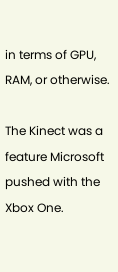in terms of GPU, RAM, or otherwise.

The Kinect was a feature Microsoft pushed with the Xbox One.